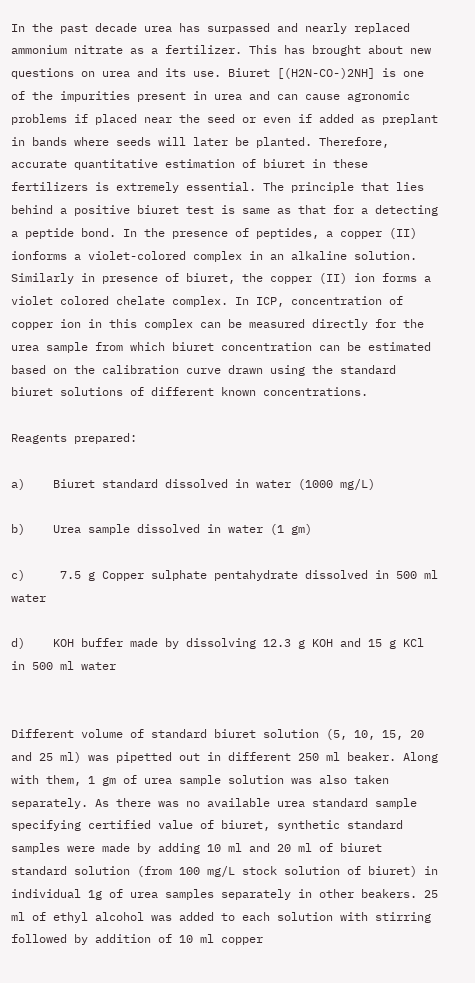In the past decade urea has surpassed and nearly replaced ammonium nitrate as a fertilizer. This has brought about new questions on urea and its use. Biuret [(H2N-CO-)2NH] is one of the impurities present in urea and can cause agronomic problems if placed near the seed or even if added as preplant in bands where seeds will later be planted. Therefore, accurate quantitative estimation of biuret in these fertilizers is extremely essential. The principle that lies behind a positive biuret test is same as that for a detecting a peptide bond. In the presence of peptides, a copper (II) ionforms a violet-colored complex in an alkaline solution. Similarly in presence of biuret, the copper (II) ion forms a violet colored chelate complex. In ICP, concentration of copper ion in this complex can be measured directly for the urea sample from which biuret concentration can be estimated based on the calibration curve drawn using the standard biuret solutions of different known concentrations.

Reagents prepared:

a)    Biuret standard dissolved in water (1000 mg/L)

b)    Urea sample dissolved in water (1 gm)

c)     7.5 g Copper sulphate pentahydrate dissolved in 500 ml water

d)    KOH buffer made by dissolving 12.3 g KOH and 15 g KCl in 500 ml water


Different volume of standard biuret solution (5, 10, 15, 20 and 25 ml) was pipetted out in different 250 ml beaker. Along with them, 1 gm of urea sample solution was also taken separately. As there was no available urea standard sample specifying certified value of biuret, synthetic standard samples were made by adding 10 ml and 20 ml of biuret standard solution (from 100 mg/L stock solution of biuret) in individual 1g of urea samples separately in other beakers. 25 ml of ethyl alcohol was added to each solution with stirring followed by addition of 10 ml copper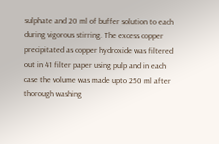sulphate and 20 ml of buffer solution to each during vigorous stirring. The excess copper precipitated as copper hydroxide was filtered out in 41 filter paper using pulp and in each case the volume was made upto 250 ml after thorough washing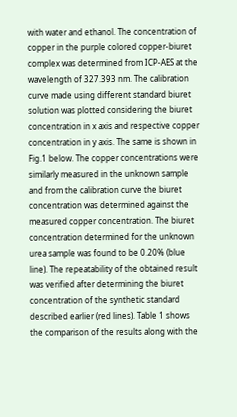with water and ethanol. The concentration of copper in the purple colored copper-biuret complex was determined from ICP-AES at the wavelength of 327.393 nm. The calibration curve made using different standard biuret solution was plotted considering the biuret concentration in x axis and respective copper concentration in y axis. The same is shown in Fig.1 below. The copper concentrations were similarly measured in the unknown sample and from the calibration curve the biuret concentration was determined against the measured copper concentration. The biuret concentration determined for the unknown urea sample was found to be 0.20% (blue line). The repeatability of the obtained result was verified after determining the biuret concentration of the synthetic standard described earlier (red lines). Table 1 shows the comparison of the results along with the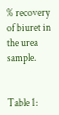% recovery of biuret in the urea sample.


Table 1: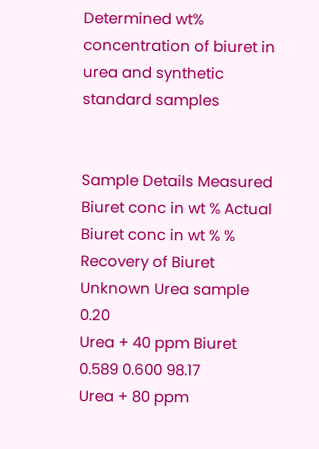Determined wt% concentration of biuret in urea and synthetic standard samples


Sample Details Measured Biuret conc in wt % Actual Biuret conc in wt % % Recovery of Biuret
Unknown Urea sample 0.20
Urea + 40 ppm Biuret 0.589 0.600 98.17
Urea + 80 ppm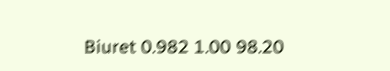Biuret 0.982 1.00 98.20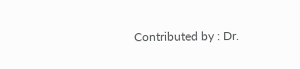Contributed by : Dr.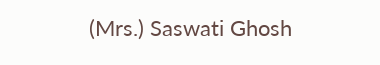(Mrs.) Saswati Ghosh